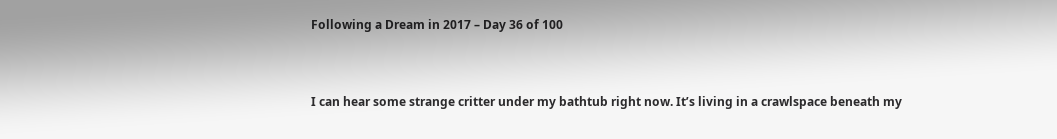Following a Dream in 2017 – Day 36 of 100


I can hear some strange critter under my bathtub right now. It’s living in a crawlspace beneath my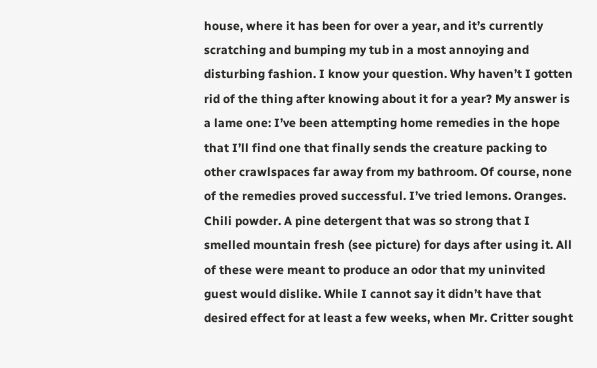house, where it has been for over a year, and it’s currently scratching and bumping my tub in a most annoying and disturbing fashion. I know your question. Why haven’t I gotten rid of the thing after knowing about it for a year? My answer is a lame one: I’ve been attempting home remedies in the hope that I’ll find one that finally sends the creature packing to other crawlspaces far away from my bathroom. Of course, none of the remedies proved successful. I’ve tried lemons. Oranges. Chili powder. A pine detergent that was so strong that I smelled mountain fresh (see picture) for days after using it. All of these were meant to produce an odor that my uninvited guest would dislike. While I cannot say it didn’t have that desired effect for at least a few weeks, when Mr. Critter sought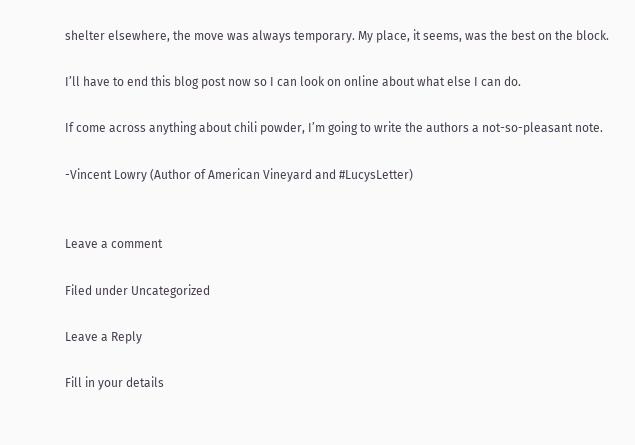shelter elsewhere, the move was always temporary. My place, it seems, was the best on the block.

I’ll have to end this blog post now so I can look on online about what else I can do.

If come across anything about chili powder, I’m going to write the authors a not-so-pleasant note.

-Vincent Lowry (Author of American Vineyard and #LucysLetter)


Leave a comment

Filed under Uncategorized

Leave a Reply

Fill in your details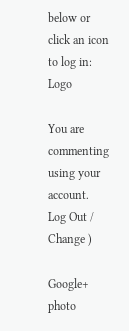below or click an icon to log in: Logo

You are commenting using your account. Log Out /  Change )

Google+ photo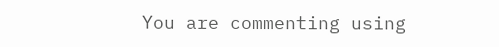You are commenting using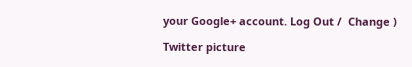your Google+ account. Log Out /  Change )

Twitter picture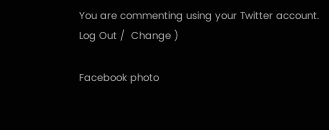You are commenting using your Twitter account. Log Out /  Change )

Facebook photo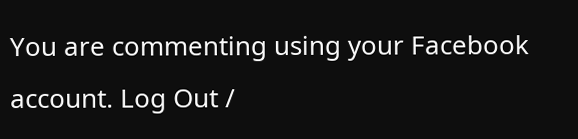You are commenting using your Facebook account. Log Out /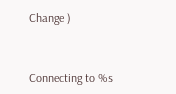Change )


Connecting to %s